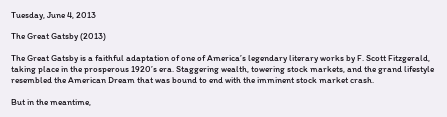Tuesday, June 4, 2013

The Great Gatsby (2013)

The Great Gatsby is a faithful adaptation of one of America’s legendary literary works by F. Scott Fitzgerald, taking place in the prosperous 1920’s era. Staggering wealth, towering stock markets, and the grand lifestyle resembled the American Dream that was bound to end with the imminent stock market crash.

But in the meantime,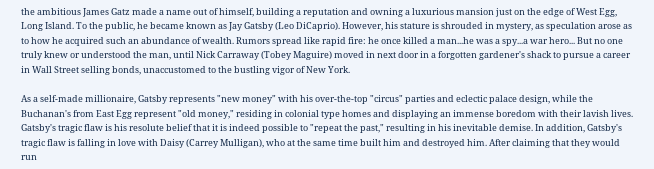the ambitious James Gatz made a name out of himself, building a reputation and owning a luxurious mansion just on the edge of West Egg, Long Island. To the public, he became known as Jay Gatsby (Leo DiCaprio). However, his stature is shrouded in mystery, as speculation arose as to how he acquired such an abundance of wealth. Rumors spread like rapid fire: he once killed a man...he was a spy...a war hero... But no one truly knew or understood the man, until Nick Carraway (Tobey Maguire) moved in next door in a forgotten gardener's shack to pursue a career in Wall Street selling bonds, unaccustomed to the bustling vigor of New York.

As a self-made millionaire, Gatsby represents "new money" with his over-the-top "circus" parties and eclectic palace design, while the Buchanan's from East Egg represent "old money," residing in colonial type homes and displaying an immense boredom with their lavish lives. Gatsby's tragic flaw is his resolute belief that it is indeed possible to "repeat the past," resulting in his inevitable demise. In addition, Gatsby's tragic flaw is falling in love with Daisy (Carrey Mulligan), who at the same time built him and destroyed him. After claiming that they would run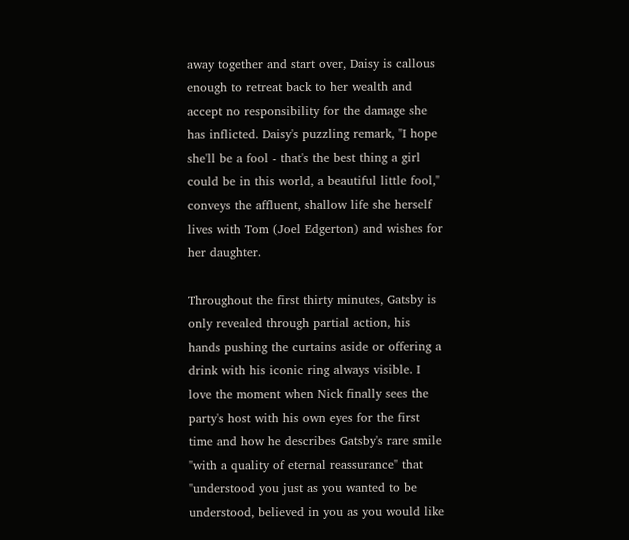away together and start over, Daisy is callous enough to retreat back to her wealth and accept no responsibility for the damage she has inflicted. Daisy's puzzling remark, "I hope she'll be a fool - that's the best thing a girl could be in this world, a beautiful little fool," conveys the affluent, shallow life she herself lives with Tom (Joel Edgerton) and wishes for her daughter.

Throughout the first thirty minutes, Gatsby is only revealed through partial action, his hands pushing the curtains aside or offering a drink with his iconic ring always visible. I love the moment when Nick finally sees the party's host with his own eyes for the first time and how he describes Gatsby's rare smile "with a quality of eternal reassurance" that "understood you just as you wanted to be understood, believed in you as you would like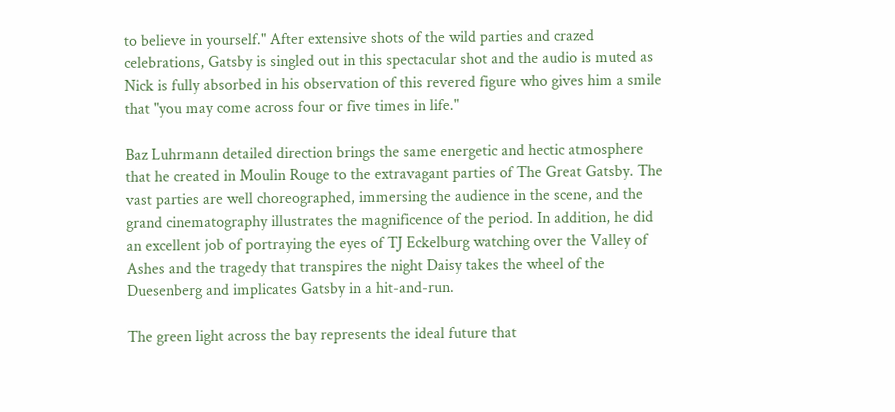to believe in yourself." After extensive shots of the wild parties and crazed celebrations, Gatsby is singled out in this spectacular shot and the audio is muted as Nick is fully absorbed in his observation of this revered figure who gives him a smile that "you may come across four or five times in life."

Baz Luhrmann detailed direction brings the same energetic and hectic atmosphere that he created in Moulin Rouge to the extravagant parties of The Great Gatsby. The vast parties are well choreographed, immersing the audience in the scene, and the grand cinematography illustrates the magnificence of the period. In addition, he did an excellent job of portraying the eyes of TJ Eckelburg watching over the Valley of Ashes and the tragedy that transpires the night Daisy takes the wheel of the Duesenberg and implicates Gatsby in a hit-and-run.

The green light across the bay represents the ideal future that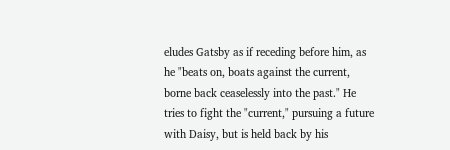eludes Gatsby as if receding before him, as he "beats on, boats against the current, borne back ceaselessly into the past." He tries to fight the "current," pursuing a future with Daisy, but is held back by his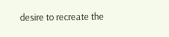desire to recreate the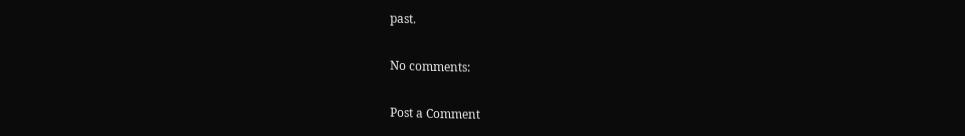past.

No comments:

Post a Comment